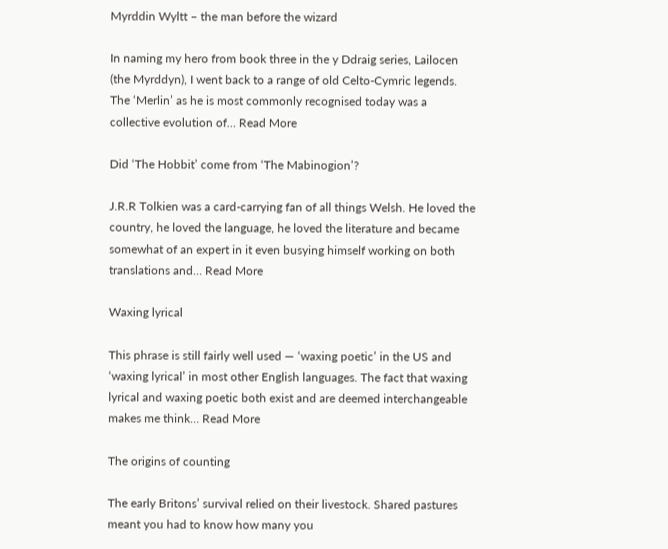Myrddin Wyltt – the man before the wizard

In naming my hero from book three in the y Ddraig series, Lailocen (the Myrddyn), I went back to a range of old Celto-Cymric legends. The ‘Merlin’ as he is most commonly recognised today was a collective evolution of… Read More

Did ‘The Hobbit’ come from ‘The Mabinogion’?

J.R.R Tolkien was a card-carrying fan of all things Welsh. He loved the country, he loved the language, he loved the literature and became somewhat of an expert in it even busying himself working on both translations and… Read More

Waxing lyrical

This phrase is still fairly well used — ‘waxing poetic’ in the US and ‘waxing lyrical’ in most other English languages. The fact that waxing lyrical and waxing poetic both exist and are deemed interchangeable makes me think… Read More

The origins of counting

The early Britons’ survival relied on their livestock. Shared pastures meant you had to know how many you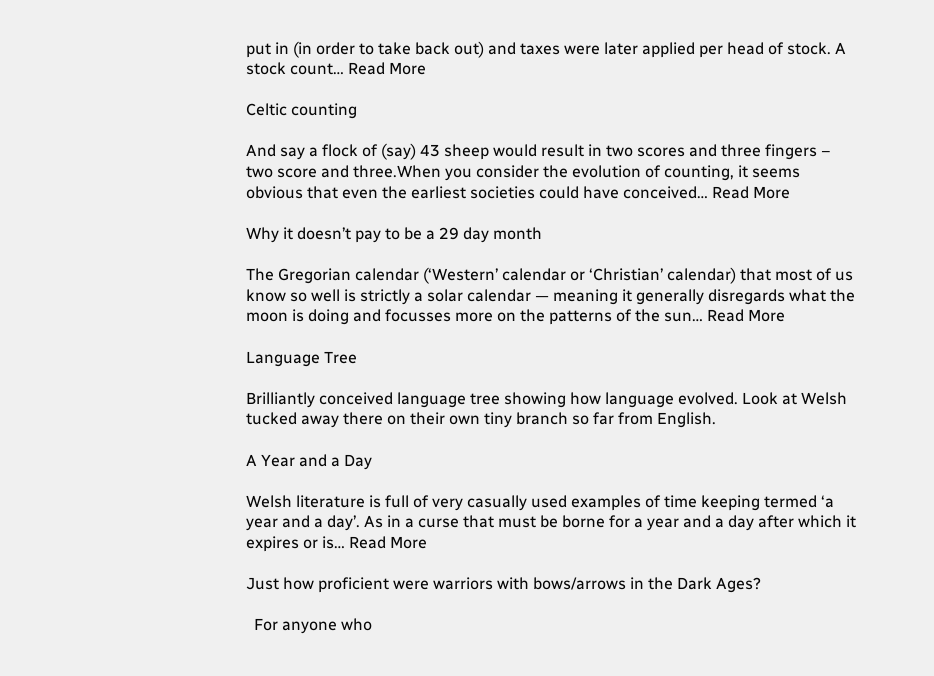put in (in order to take back out) and taxes were later applied per head of stock. A stock count… Read More

Celtic counting

And say a flock of (say) 43 sheep would result in two scores and three fingers – two score and three.When you consider the evolution of counting, it seems obvious that even the earliest societies could have conceived… Read More

Why it doesn’t pay to be a 29 day month

The Gregorian calendar (‘Western’ calendar or ‘Christian’ calendar) that most of us know so well is strictly a solar calendar — meaning it generally disregards what the moon is doing and focusses more on the patterns of the sun… Read More

Language Tree

Brilliantly conceived language tree showing how language evolved. Look at Welsh tucked away there on their own tiny branch so far from English.

A Year and a Day

Welsh literature is full of very casually used examples of time keeping termed ‘a year and a day’. As in a curse that must be borne for a year and a day after which it expires or is… Read More

Just how proficient were warriors with bows/arrows in the Dark Ages?

  For anyone who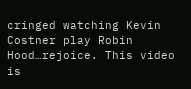cringed watching Kevin Costner play Robin Hood…rejoice. This video is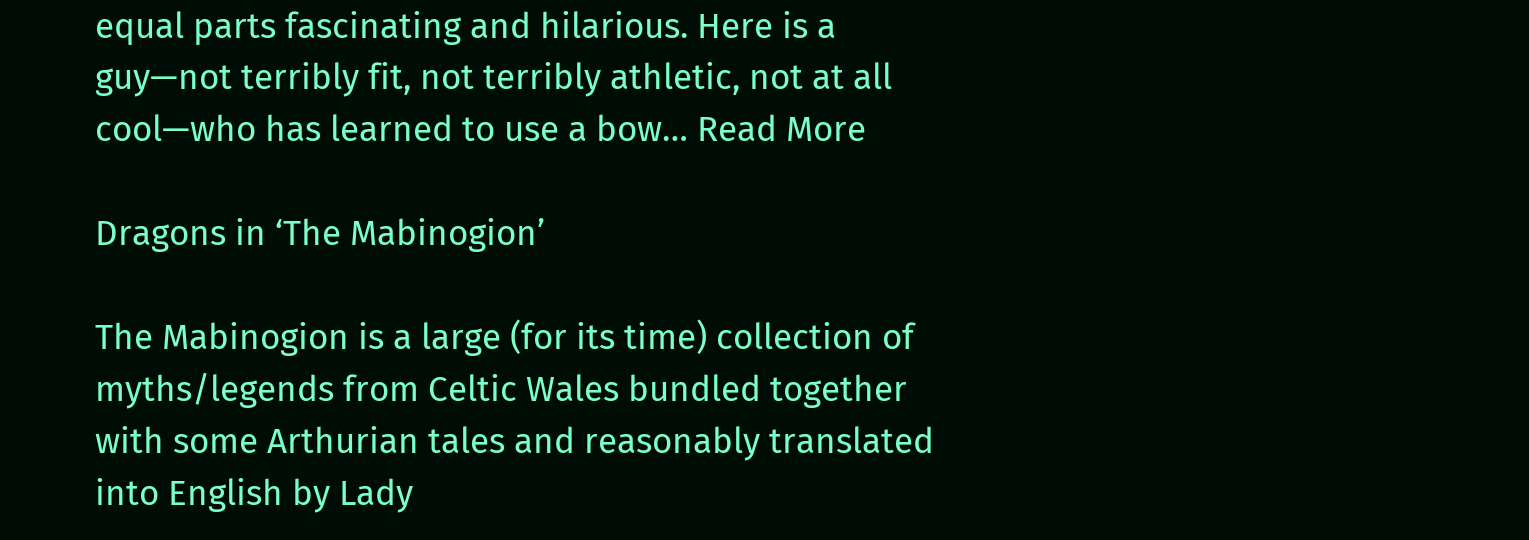equal parts fascinating and hilarious. Here is a guy—not terribly fit, not terribly athletic, not at all cool—who has learned to use a bow… Read More

Dragons in ‘The Mabinogion’

The Mabinogion is a large (for its time) collection of myths/legends from Celtic Wales bundled together with some Arthurian tales and reasonably translated into English by Lady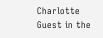Charlotte Guest in the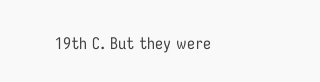19th C. But they were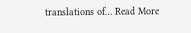translations of… Read More